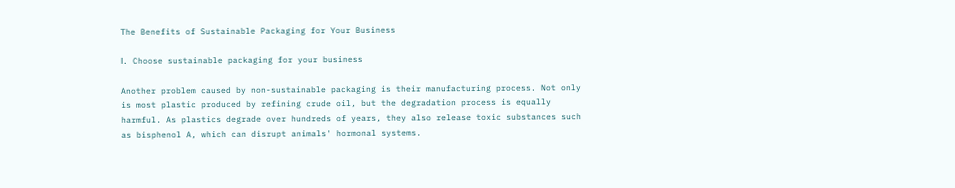The Benefits of Sustainable Packaging for Your Business

Ⅰ. Choose sustainable packaging for your business

Another problem caused by non-sustainable packaging is their manufacturing process. Not only is most plastic produced by refining crude oil, but the degradation process is equally harmful. As plastics degrade over hundreds of years, they also release toxic substances such as bisphenol A, which can disrupt animals' hormonal systems.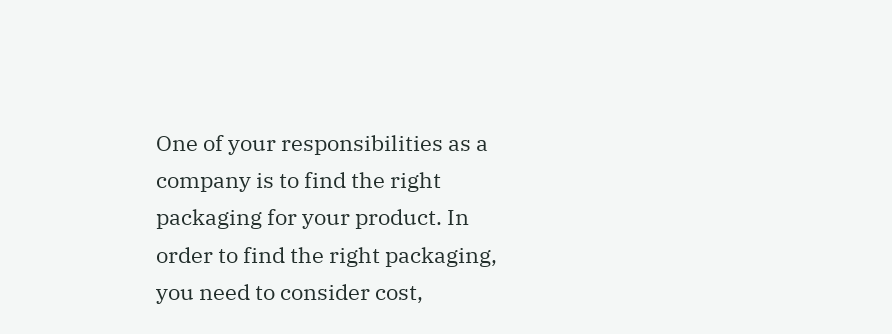One of your responsibilities as a company is to find the right packaging for your product. In order to find the right packaging, you need to consider cost,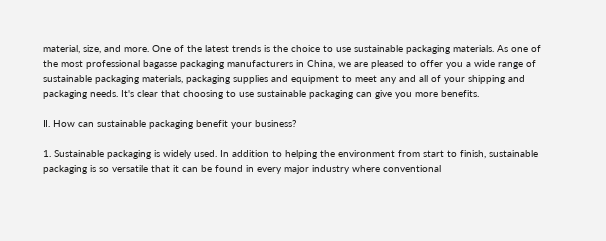material, size, and more. One of the latest trends is the choice to use sustainable packaging materials. As one of the most professional bagasse packaging manufacturers in China, we are pleased to offer you a wide range of sustainable packaging materials, packaging supplies and equipment to meet any and all of your shipping and packaging needs. It's clear that choosing to use sustainable packaging can give you more benefits.

Ⅱ. How can sustainable packaging benefit your business?

1. Sustainable packaging is widely used. In addition to helping the environment from start to finish, sustainable packaging is so versatile that it can be found in every major industry where conventional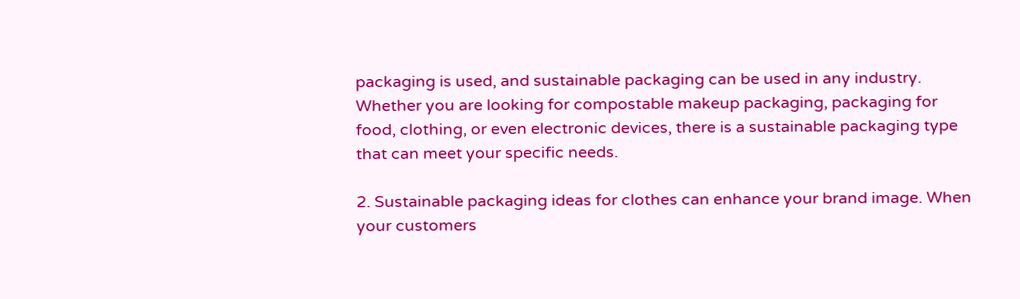packaging is used, and sustainable packaging can be used in any industry. Whether you are looking for compostable makeup packaging, packaging for food, clothing, or even electronic devices, there is a sustainable packaging type that can meet your specific needs.

2. Sustainable packaging ideas for clothes can enhance your brand image. When your customers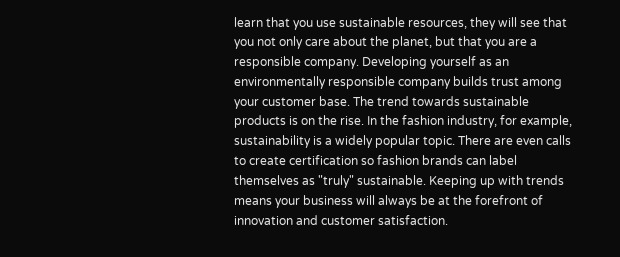learn that you use sustainable resources, they will see that you not only care about the planet, but that you are a responsible company. Developing yourself as an environmentally responsible company builds trust among your customer base. The trend towards sustainable products is on the rise. In the fashion industry, for example, sustainability is a widely popular topic. There are even calls to create certification so fashion brands can label themselves as "truly" sustainable. Keeping up with trends means your business will always be at the forefront of innovation and customer satisfaction.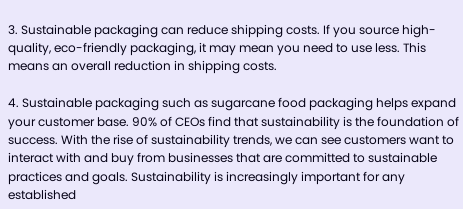3. Sustainable packaging can reduce shipping costs. If you source high-quality, eco-friendly packaging, it may mean you need to use less. This means an overall reduction in shipping costs.

4. Sustainable packaging such as sugarcane food packaging helps expand your customer base. 90% of CEOs find that sustainability is the foundation of success. With the rise of sustainability trends, we can see customers want to interact with and buy from businesses that are committed to sustainable practices and goals. Sustainability is increasingly important for any established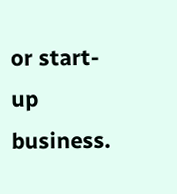or start-up business.